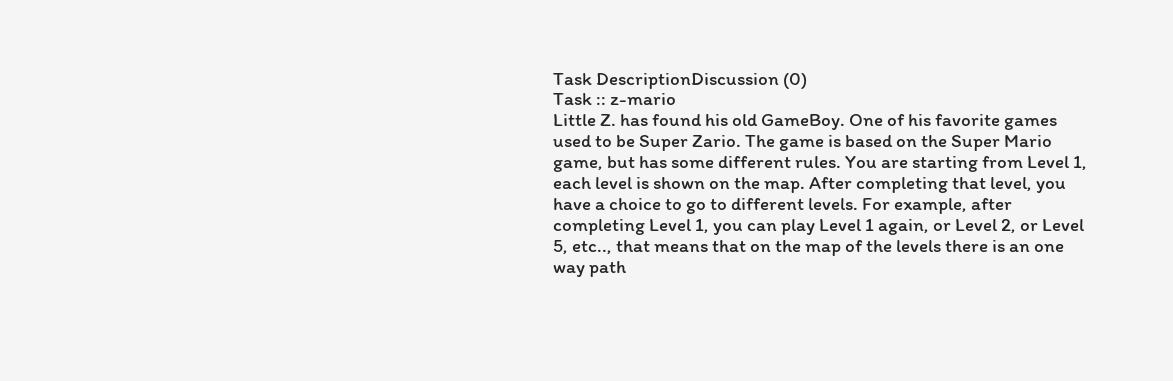Task DescriptionDiscussion (0)
Task :: z-mario
Little Z. has found his old GameBoy. One of his favorite games used to be Super Zario. The game is based on the Super Mario game, but has some different rules. You are starting from Level 1, each level is shown on the map. After completing that level, you have a choice to go to different levels. For example, after completing Level 1, you can play Level 1 again, or Level 2, or Level 5, etc.., that means that on the map of the levels there is an one way path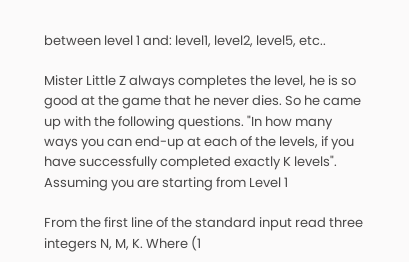between level 1 and: level1, level2, level5, etc..

Mister Little Z always completes the level, he is so good at the game that he never dies. So he came up with the following questions. "In how many ways you can end-up at each of the levels, if you have successfully completed exactly K levels". Assuming you are starting from Level 1

From the first line of the standard input read three integers N, M, K. Where (1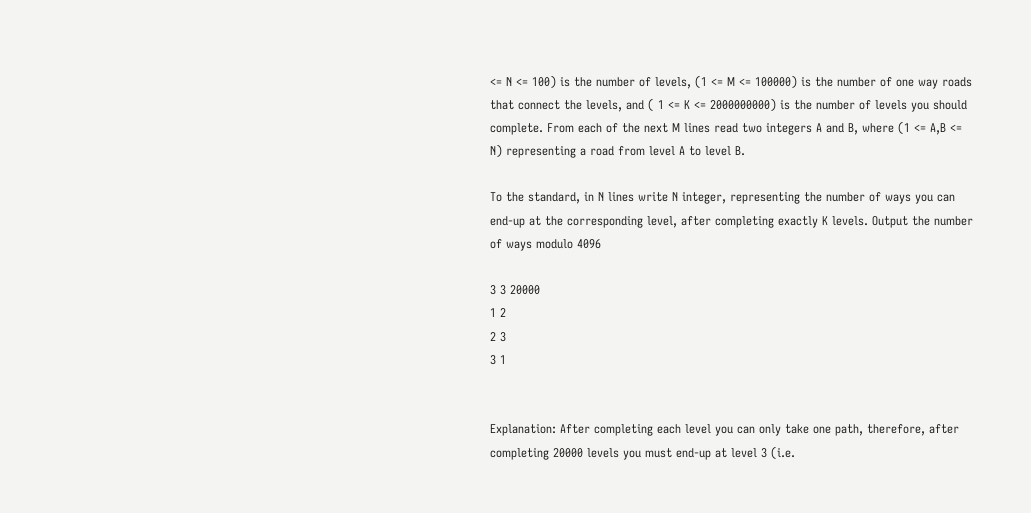<= N <= 100) is the number of levels, (1 <= M <= 100000) is the number of one way roads that connect the levels, and ( 1 <= K <= 2000000000) is the number of levels you should complete. From each of the next M lines read two integers A and B, where (1 <= A,B <= N) representing a road from level A to level B.

To the standard, in N lines write N integer, representing the number of ways you can end-up at the corresponding level, after completing exactly K levels. Output the number of ways modulo 4096

3 3 20000
1 2
2 3
3 1


Explanation: After completing each level you can only take one path, therefore, after completing 20000 levels you must end-up at level 3 (i.e.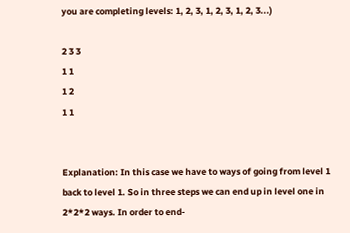you are completing levels: 1, 2, 3, 1, 2, 3, 1, 2, 3...)

2 3 3
1 1
1 2
1 1


Explanation: In this case we have to ways of going from level 1 back to level 1. So in three steps we can end up in level one in 2*2*2 ways. In order to end-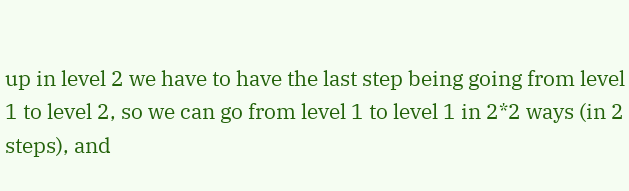up in level 2 we have to have the last step being going from level 1 to level 2, so we can go from level 1 to level 1 in 2*2 ways (in 2 steps), and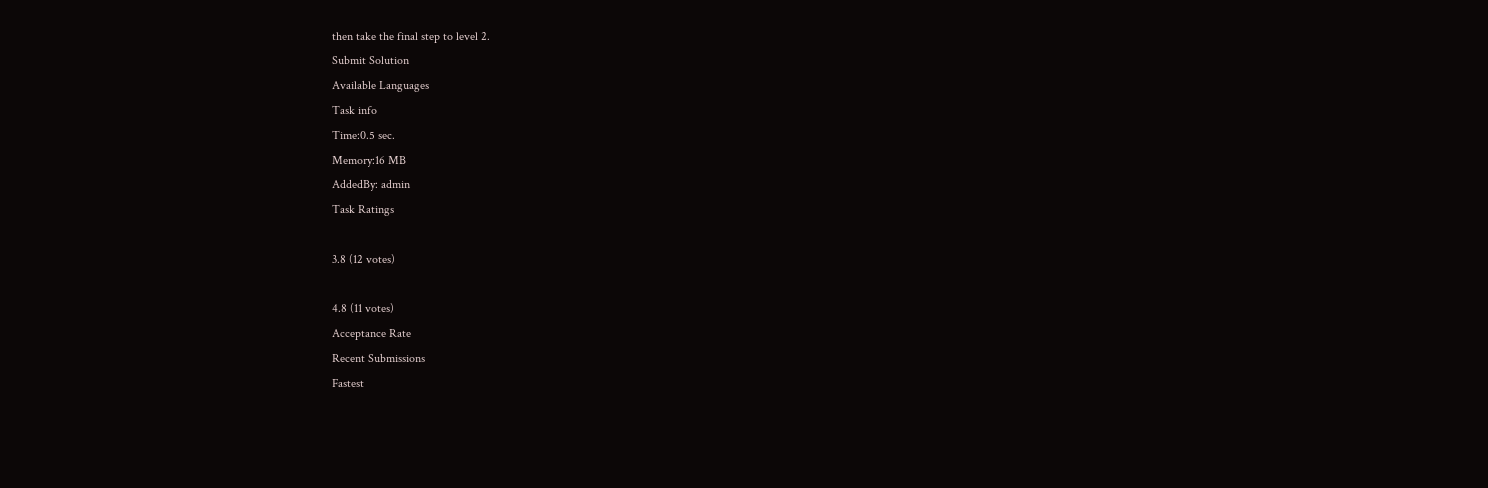then take the final step to level 2.
Submit Solution
Available Languages
Task info
Time:0.5 sec.
Memory:16 MB
AddedBy: admin
Task Ratings

3.8 (12 votes)

4.8 (11 votes)
Acceptance Rate
Recent Submissions
Fastest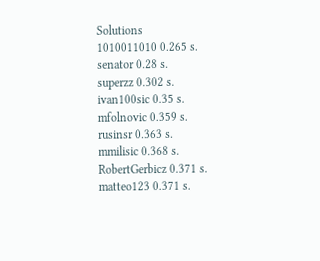Solutions
1010011010 0.265 s.
senator 0.28 s.
superzz 0.302 s.
ivan100sic 0.35 s.
mfolnovic 0.359 s.
rusinsr 0.363 s.
mmilisic 0.368 s.
RobertGerbicz 0.371 s.
matteo123 0.371 s.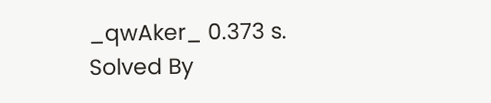_qwAker_ 0.373 s.
Solved By